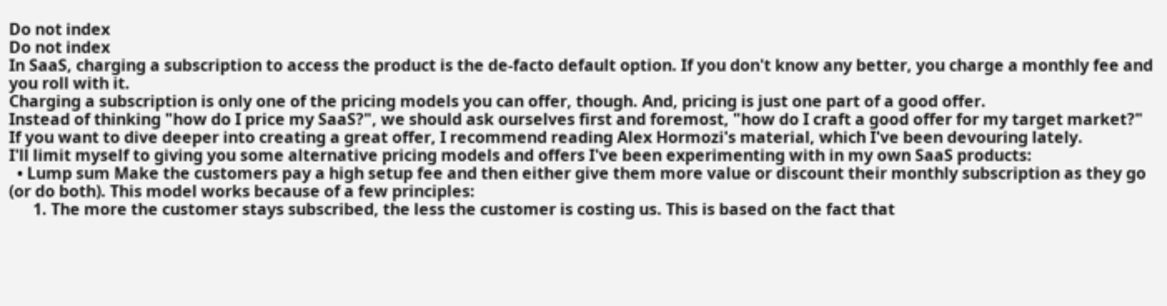Do not index
Do not index
In SaaS, charging a subscription to access the product is the de-facto default option. If you don't know any better, you charge a monthly fee and you roll with it.
Charging a subscription is only one of the pricing models you can offer, though. And, pricing is just one part of a good offer.
Instead of thinking "how do I price my SaaS?", we should ask ourselves first and foremost, "how do I craft a good offer for my target market?"
If you want to dive deeper into creating a great offer, I recommend reading Alex Hormozi's material, which I've been devouring lately.
I'll limit myself to giving you some alternative pricing models and offers I've been experimenting with in my own SaaS products:
  • Lump sum Make the customers pay a high setup fee and then either give them more value or discount their monthly subscription as they go (or do both). This model works because of a few principles:
      1. The more the customer stays subscribed, the less the customer is costing us. This is based on the fact that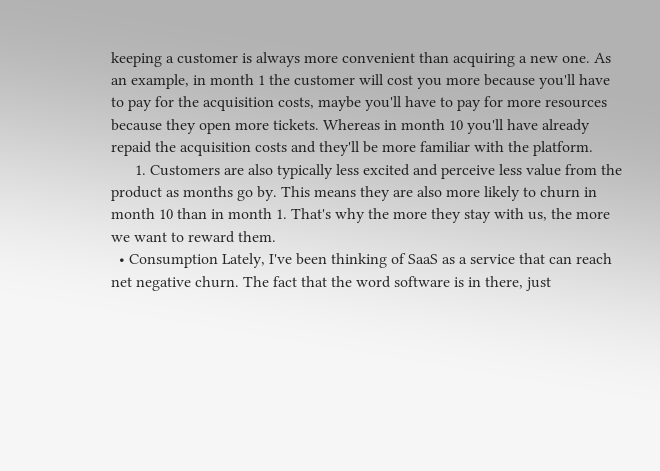keeping a customer is always more convenient than acquiring a new one. As an example, in month 1 the customer will cost you more because you'll have to pay for the acquisition costs, maybe you'll have to pay for more resources because they open more tickets. Whereas in month 10 you'll have already repaid the acquisition costs and they'll be more familiar with the platform.
      1. Customers are also typically less excited and perceive less value from the product as months go by. This means they are also more likely to churn in month 10 than in month 1. That's why the more they stay with us, the more we want to reward them.
  • Consumption Lately, I've been thinking of SaaS as a service that can reach net negative churn. The fact that the word software is in there, just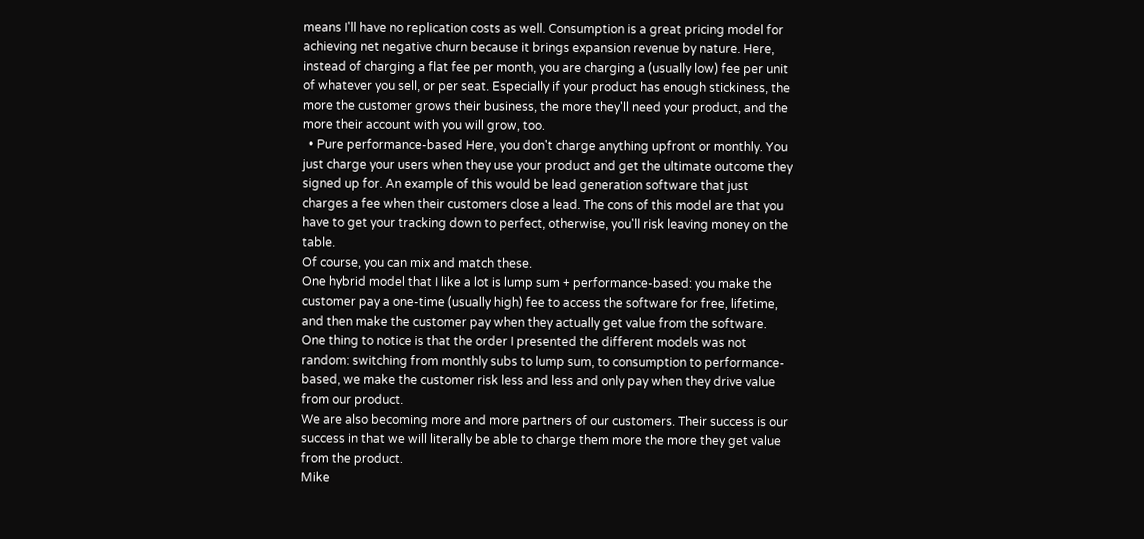means I'll have no replication costs as well. Consumption is a great pricing model for achieving net negative churn because it brings expansion revenue by nature. Here, instead of charging a flat fee per month, you are charging a (usually low) fee per unit of whatever you sell, or per seat. Especially if your product has enough stickiness, the more the customer grows their business, the more they'll need your product, and the more their account with you will grow, too.
  • Pure performance-based Here, you don't charge anything upfront or monthly. You just charge your users when they use your product and get the ultimate outcome they signed up for. An example of this would be lead generation software that just charges a fee when their customers close a lead. The cons of this model are that you have to get your tracking down to perfect, otherwise, you'll risk leaving money on the table.
Of course, you can mix and match these.
One hybrid model that I like a lot is lump sum + performance-based: you make the customer pay a one-time (usually high) fee to access the software for free, lifetime, and then make the customer pay when they actually get value from the software.
One thing to notice is that the order I presented the different models was not random: switching from monthly subs to lump sum, to consumption to performance-based, we make the customer risk less and less and only pay when they drive value from our product.
We are also becoming more and more partners of our customers. Their success is our success in that we will literally be able to charge them more the more they get value from the product.
Mike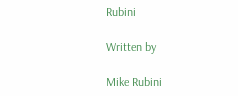Rubini

Written by

Mike Rubini